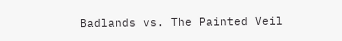Badlands vs. The Painted Veil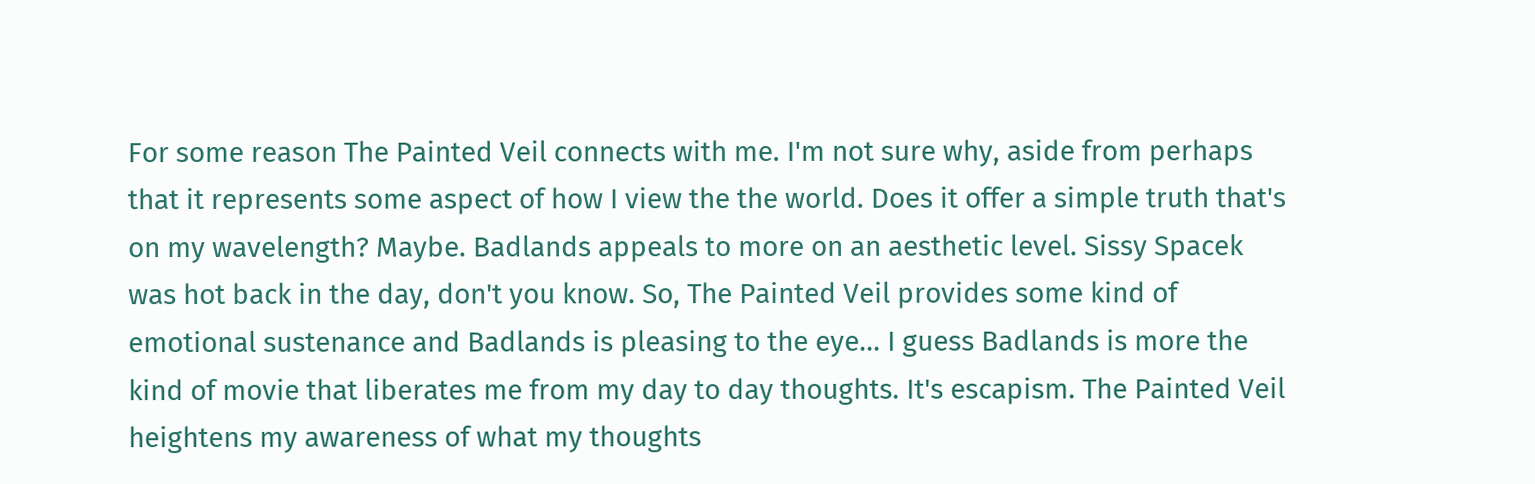For some reason The Painted Veil connects with me. I'm not sure why, aside from perhaps that it represents some aspect of how I view the the world. Does it offer a simple truth that's on my wavelength? Maybe. Badlands appeals to more on an aesthetic level. Sissy Spacek was hot back in the day, don't you know. So, The Painted Veil provides some kind of emotional sustenance and Badlands is pleasing to the eye... I guess Badlands is more the kind of movie that liberates me from my day to day thoughts. It's escapism. The Painted Veil heightens my awareness of what my thoughts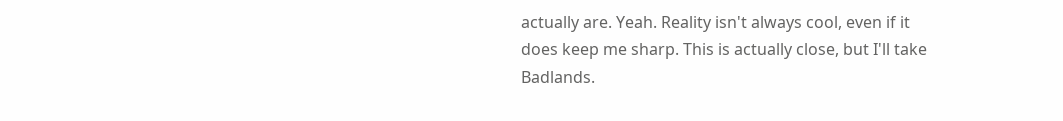actually are. Yeah. Reality isn't always cool, even if it does keep me sharp. This is actually close, but I'll take Badlands.